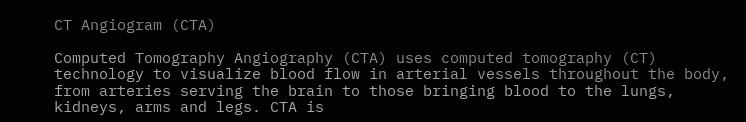CT Angiogram (CTA)

Computed Tomography Angiography (CTA) uses computed tomography (CT) technology to visualize blood flow in arterial vessels throughout the body, from arteries serving the brain to those bringing blood to the lungs, kidneys, arms and legs. CTA is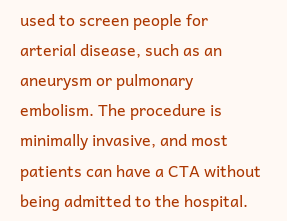used to screen people for arterial disease, such as an aneurysm or pulmonary embolism. The procedure is minimally invasive, and most patients can have a CTA without being admitted to the hospital.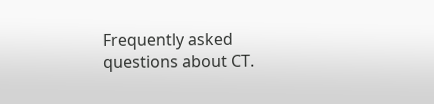Frequently asked questions about CT.